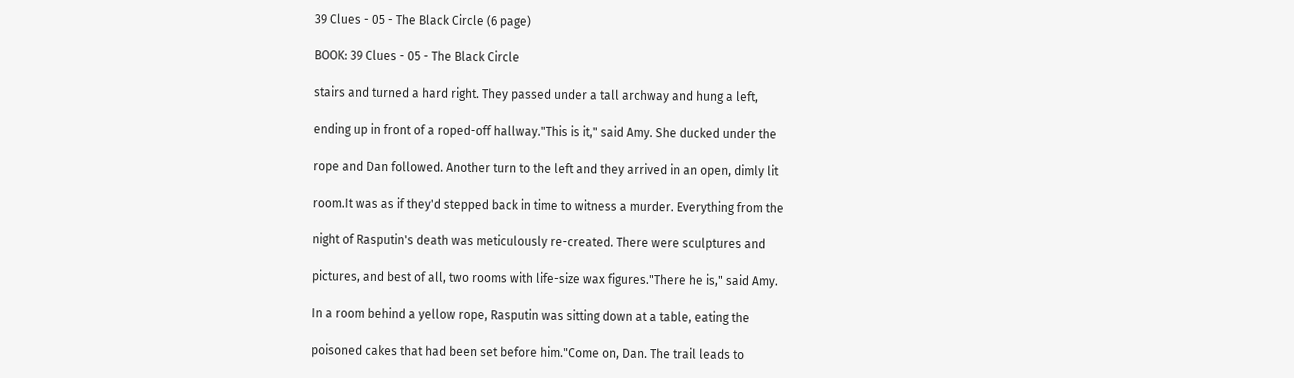39 Clues - 05 - The Black Circle (6 page)

BOOK: 39 Clues - 05 - The Black Circle

stairs and turned a hard right. They passed under a tall archway and hung a left,

ending up in front of a roped-off hallway."This is it," said Amy. She ducked under the

rope and Dan followed. Another turn to the left and they arrived in an open, dimly lit

room.It was as if they'd stepped back in time to witness a murder. Everything from the

night of Rasputin's death was meticulously re-created. There were sculptures and

pictures, and best of all, two rooms with life-size wax figures."There he is," said Amy.

In a room behind a yellow rope, Rasputin was sitting down at a table, eating the

poisoned cakes that had been set before him."Come on, Dan. The trail leads to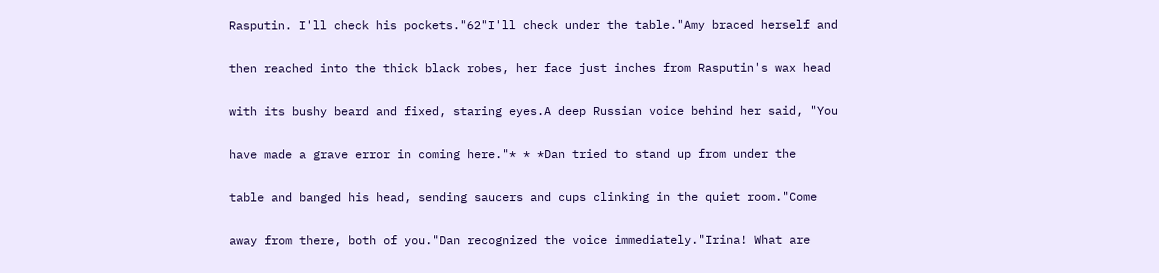Rasputin. I'll check his pockets."62"I'll check under the table."Amy braced herself and

then reached into the thick black robes, her face just inches from Rasputin's wax head

with its bushy beard and fixed, staring eyes.A deep Russian voice behind her said, "You

have made a grave error in coming here."* * *Dan tried to stand up from under the

table and banged his head, sending saucers and cups clinking in the quiet room."Come

away from there, both of you."Dan recognized the voice immediately."Irina! What are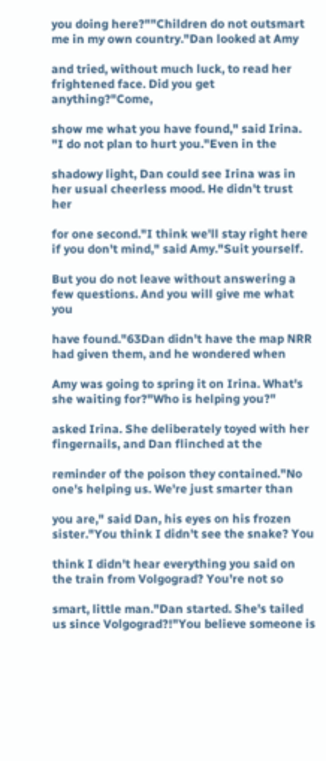you doing here?""Children do not outsmart me in my own country."Dan looked at Amy

and tried, without much luck, to read her frightened face. Did you get anything?"Come,

show me what you have found," said Irina. "I do not plan to hurt you."Even in the

shadowy light, Dan could see Irina was in her usual cheerless mood. He didn't trust her

for one second."I think we'll stay right here if you don't mind," said Amy."Suit yourself.

But you do not leave without answering a few questions. And you will give me what you

have found."63Dan didn't have the map NRR had given them, and he wondered when

Amy was going to spring it on Irina. What's she waiting for?"Who is helping you?"

asked Irina. She deliberately toyed with her fingernails, and Dan flinched at the

reminder of the poison they contained."No one's helping us. We're just smarter than

you are," said Dan, his eyes on his frozen sister."You think I didn't see the snake? You

think I didn't hear everything you said on the train from Volgograd? You're not so

smart, little man."Dan started. She's tailed us since Volgograd?!"You believe someone is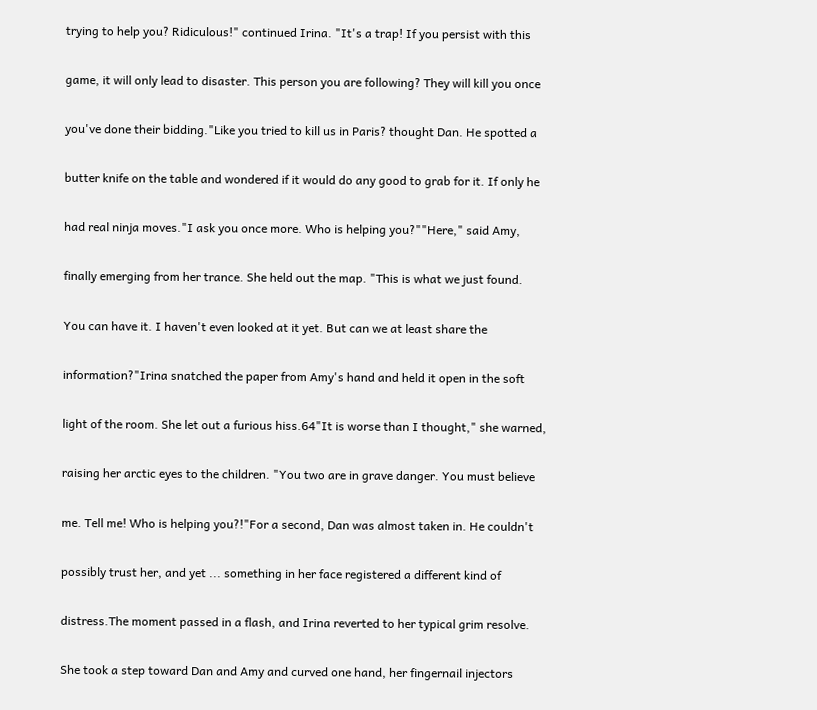trying to help you? Ridiculous!" continued Irina. "It's a trap! If you persist with this

game, it will only lead to disaster. This person you are following? They will kill you once

you've done their bidding."Like you tried to kill us in Paris? thought Dan. He spotted a

butter knife on the table and wondered if it would do any good to grab for it. If only he

had real ninja moves."I ask you once more. Who is helping you?""Here," said Amy,

finally emerging from her trance. She held out the map. "This is what we just found.

You can have it. I haven't even looked at it yet. But can we at least share the

information?"Irina snatched the paper from Amy's hand and held it open in the soft

light of the room. She let out a furious hiss.64"It is worse than I thought," she warned,

raising her arctic eyes to the children. "You two are in grave danger. You must believe

me. Tell me! Who is helping you?!"For a second, Dan was almost taken in. He couldn't

possibly trust her, and yet ... something in her face registered a different kind of

distress.The moment passed in a flash, and Irina reverted to her typical grim resolve.

She took a step toward Dan and Amy and curved one hand, her fingernail injectors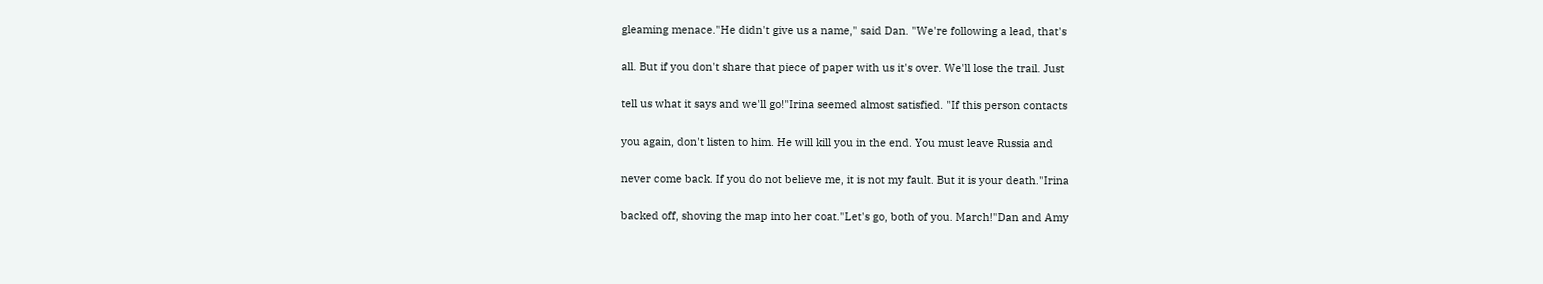gleaming menace."He didn't give us a name," said Dan. "We're following a lead, that's

all. But if you don't share that piece of paper with us it's over. We'll lose the trail. Just

tell us what it says and we'll go!"Irina seemed almost satisfied. "If this person contacts

you again, don't listen to him. He will kill you in the end. You must leave Russia and

never come back. If you do not believe me, it is not my fault. But it is your death."Irina

backed off, shoving the map into her coat."Let's go, both of you. March!"Dan and Amy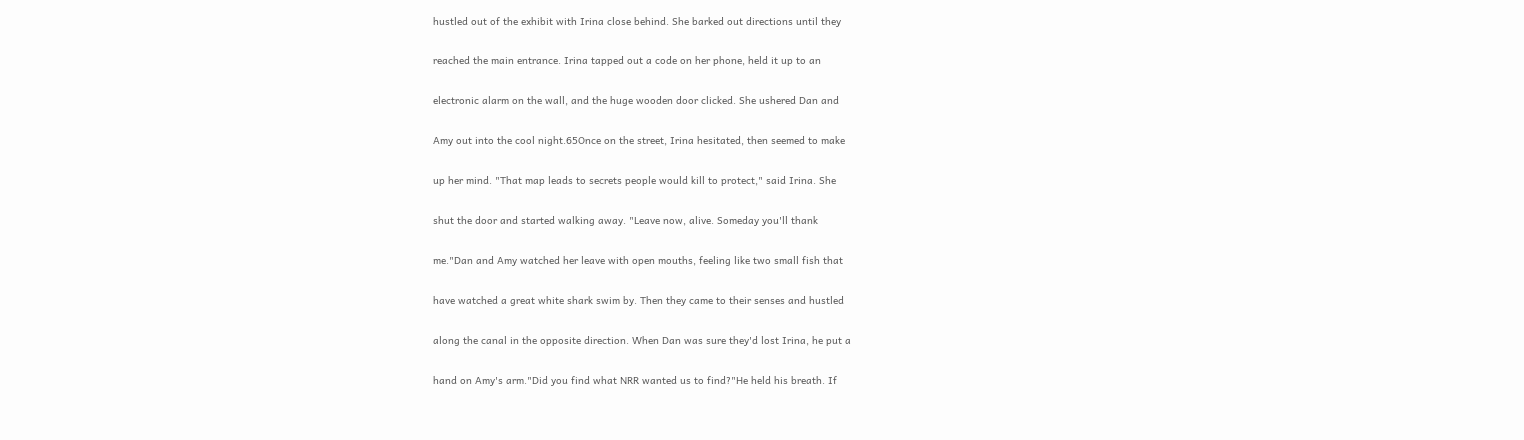hustled out of the exhibit with Irina close behind. She barked out directions until they

reached the main entrance. Irina tapped out a code on her phone, held it up to an

electronic alarm on the wall, and the huge wooden door clicked. She ushered Dan and

Amy out into the cool night.65Once on the street, Irina hesitated, then seemed to make

up her mind. "That map leads to secrets people would kill to protect," said Irina. She

shut the door and started walking away. "Leave now, alive. Someday you'll thank

me."Dan and Amy watched her leave with open mouths, feeling like two small fish that

have watched a great white shark swim by. Then they came to their senses and hustled

along the canal in the opposite direction. When Dan was sure they'd lost Irina, he put a

hand on Amy's arm."Did you find what NRR wanted us to find?"He held his breath. If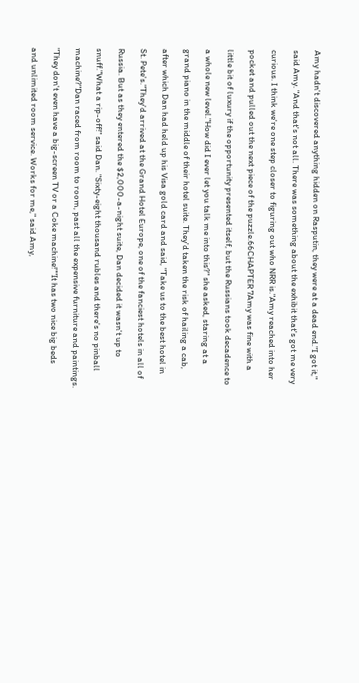Amy hadn't discovered anything hidden on Rasputin, they were at a dead end."I got it,"

said Amy. "And that's not all. There was something about the exhibit that's got me very

curious. I think we're one step closer to figuring out who NRR is."Amy reached into her

pocket and pulled out the next piece of the puzzle.66CHAPTER 7Amy was fine with a

little bit of luxury if the opportunity presented itself, but the Russians took decadence to

a whole new level."How did I ever let you talk me into this?" she asked, staring at a

grand piano in the middle of their hotel suite. They'd taken the risk of hailing a cab,

after which Dan had held up his Visa gold card and said, "Take us to the best hotel in

St. Pete's."They'd arrived at the Grand Hotel Europe, one of the fanciest hotels in all of

Russia. But as they entered the $2,000-a-night suite, Dan decided it wasn't up to

snuff."What a rip-off!" said Dan. "Sixty-eight thousand rubles and there's no pinball

machine?"Dan raced from room to room, past all the expensive furniture and paintings.

"They don't even have a big-screen TV or a Coke machine!""It has two nice big beds

and unlimited room service. Works for me," said Amy,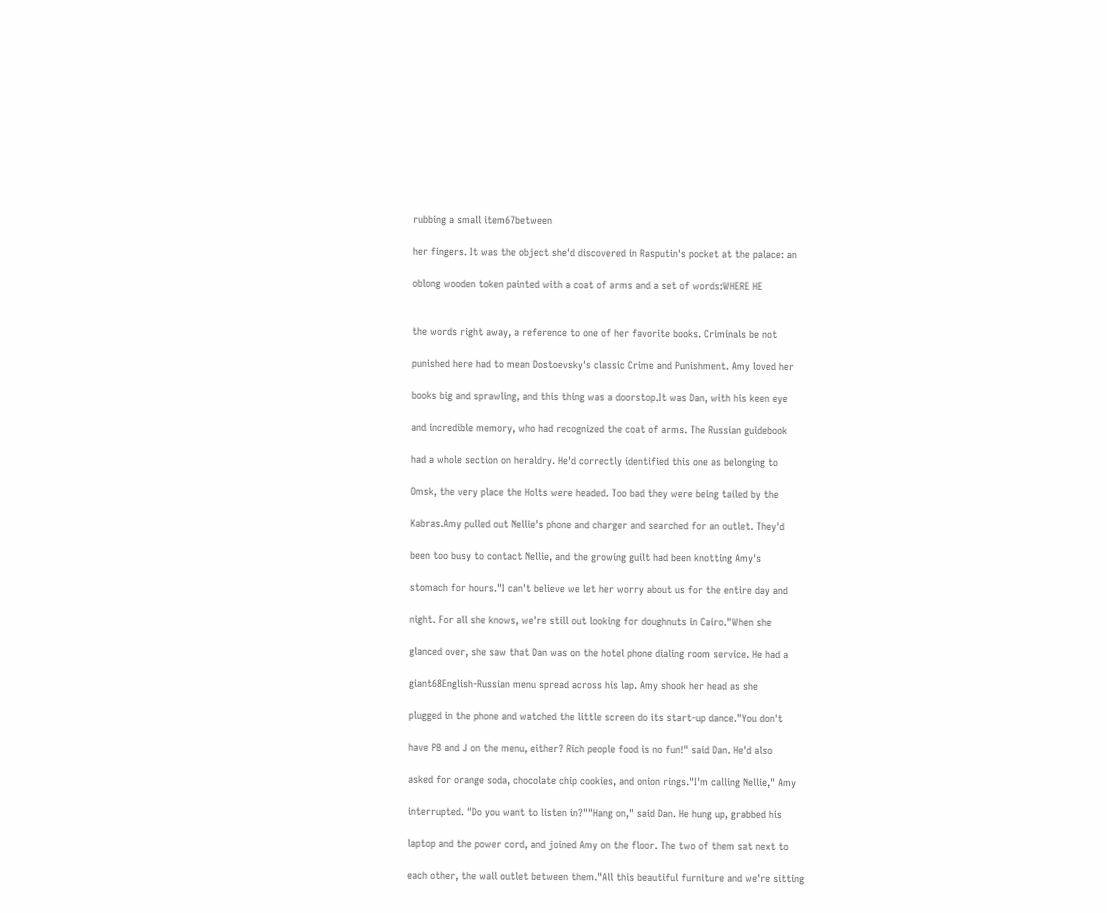rubbing a small item67between

her fingers. It was the object she'd discovered in Rasputin's pocket at the palace: an

oblong wooden token painted with a coat of arms and a set of words:WHERE HE


the words right away, a reference to one of her favorite books. Criminals be not

punished here had to mean Dostoevsky's classic Crime and Punishment. Amy loved her

books big and sprawling, and this thing was a doorstop.It was Dan, with his keen eye

and incredible memory, who had recognized the coat of arms. The Russian guidebook

had a whole section on heraldry. He'd correctly identified this one as belonging to

Omsk, the very place the Holts were headed. Too bad they were being tailed by the

Kabras.Amy pulled out Nellie's phone and charger and searched for an outlet. They'd

been too busy to contact Nellie, and the growing guilt had been knotting Amy's

stomach for hours."I can't believe we let her worry about us for the entire day and

night. For all she knows, we're still out looking for doughnuts in Cairo."When she

glanced over, she saw that Dan was on the hotel phone dialing room service. He had a

giant68English-Russian menu spread across his lap. Amy shook her head as she

plugged in the phone and watched the little screen do its start-up dance."You don't

have PB and J on the menu, either? Rich people food is no fun!" said Dan. He'd also

asked for orange soda, chocolate chip cookies, and onion rings."I'm calling Nellie," Amy

interrupted. "Do you want to listen in?""Hang on," said Dan. He hung up, grabbed his

laptop and the power cord, and joined Amy on the floor. The two of them sat next to

each other, the wall outlet between them."All this beautiful furniture and we're sitting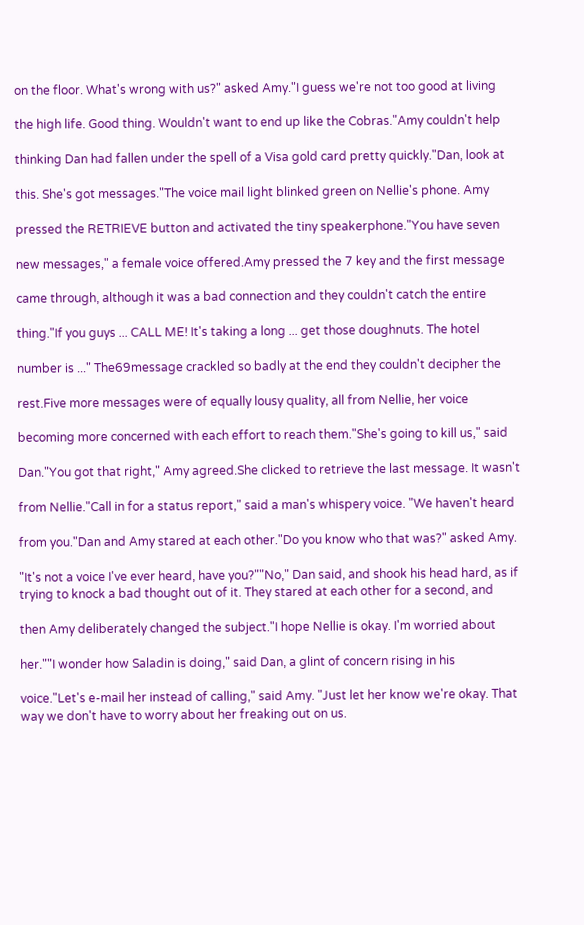on the floor. What's wrong with us?" asked Amy."I guess we're not too good at living

the high life. Good thing. Wouldn't want to end up like the Cobras."Amy couldn't help

thinking Dan had fallen under the spell of a Visa gold card pretty quickly."Dan, look at

this. She's got messages."The voice mail light blinked green on Nellie's phone. Amy

pressed the RETRIEVE button and activated the tiny speakerphone."You have seven

new messages," a female voice offered.Amy pressed the 7 key and the first message

came through, although it was a bad connection and they couldn't catch the entire

thing."If you guys ... CALL ME! It's taking a long ... get those doughnuts. The hotel

number is ..." The69message crackled so badly at the end they couldn't decipher the

rest.Five more messages were of equally lousy quality, all from Nellie, her voice

becoming more concerned with each effort to reach them."She's going to kill us," said

Dan."You got that right," Amy agreed.She clicked to retrieve the last message. It wasn't

from Nellie."Call in for a status report," said a man's whispery voice. "We haven't heard

from you."Dan and Amy stared at each other."Do you know who that was?" asked Amy.

"It's not a voice I've ever heard, have you?""No," Dan said, and shook his head hard, as if trying to knock a bad thought out of it. They stared at each other for a second, and

then Amy deliberately changed the subject."I hope Nellie is okay. I'm worried about

her.""I wonder how Saladin is doing," said Dan, a glint of concern rising in his

voice."Let's e-mail her instead of calling," said Amy. "Just let her know we're okay. That way we don't have to worry about her freaking out on us.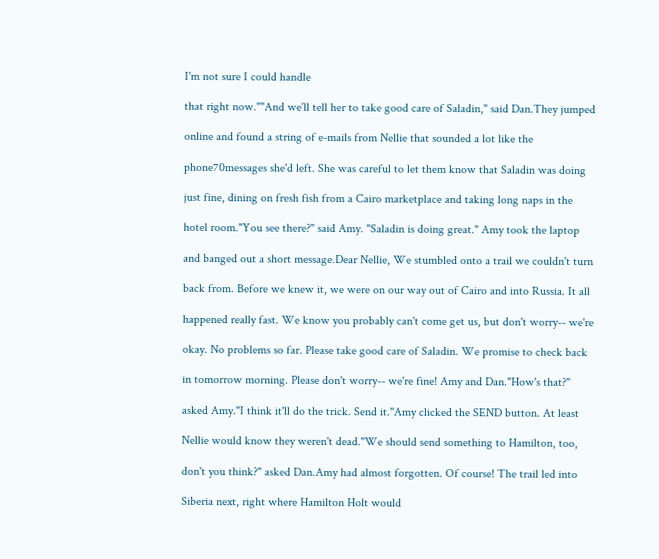I'm not sure I could handle

that right now.""And we'll tell her to take good care of Saladin," said Dan.They jumped

online and found a string of e-mails from Nellie that sounded a lot like the

phone70messages she'd left. She was careful to let them know that Saladin was doing

just fine, dining on fresh fish from a Cairo marketplace and taking long naps in the

hotel room."You see there?" said Amy. "Saladin is doing great." Amy took the laptop

and banged out a short message.Dear Nellie, We stumbled onto a trail we couldn't turn

back from. Before we knew it, we were on our way out of Cairo and into Russia. It all

happened really fast. We know you probably can't come get us, but don't worry-- we're

okay. No problems so far. Please take good care of Saladin. We promise to check back

in tomorrow morning. Please don't worry-- we're fine! Amy and Dan."How's that?"

asked Amy."I think it'll do the trick. Send it."Amy clicked the SEND button. At least

Nellie would know they weren't dead."We should send something to Hamilton, too,

don't you think?" asked Dan.Amy had almost forgotten. Of course! The trail led into

Siberia next, right where Hamilton Holt would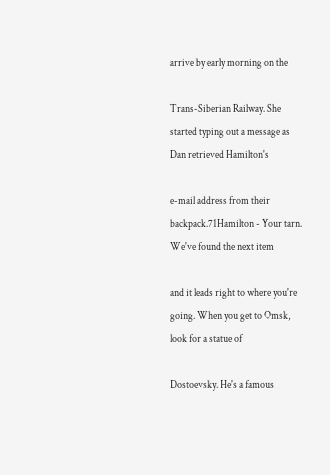arrive by early morning on the

Trans-Siberian Railway. She started typing out a message as Dan retrieved Hamilton's

e-mail address from their backpack.71Hamilton - Your tarn. We've found the next item

and it leads right to where you're going. When you get to Omsk, look for a statue of

Dostoevsky. He's a famous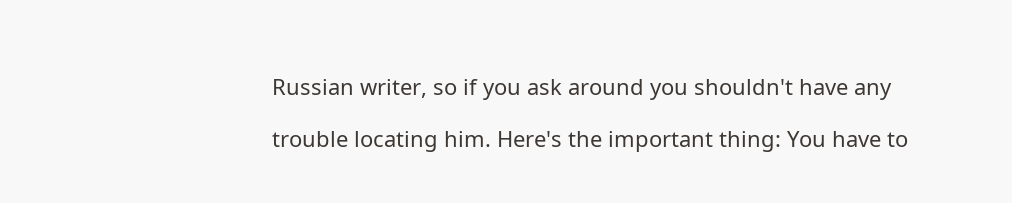Russian writer, so if you ask around you shouldn't have any

trouble locating him. Here's the important thing: You have to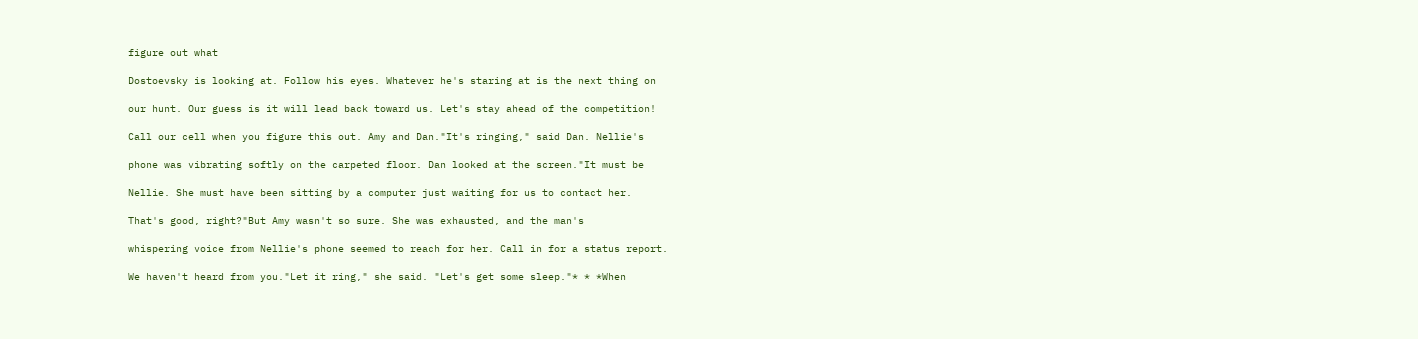figure out what

Dostoevsky is looking at. Follow his eyes. Whatever he's staring at is the next thing on

our hunt. Our guess is it will lead back toward us. Let's stay ahead of the competition!

Call our cell when you figure this out. Amy and Dan."It's ringing," said Dan. Nellie's

phone was vibrating softly on the carpeted floor. Dan looked at the screen."It must be

Nellie. She must have been sitting by a computer just waiting for us to contact her.

That's good, right?"But Amy wasn't so sure. She was exhausted, and the man's

whispering voice from Nellie's phone seemed to reach for her. Call in for a status report.

We haven't heard from you."Let it ring," she said. "Let's get some sleep."* * *When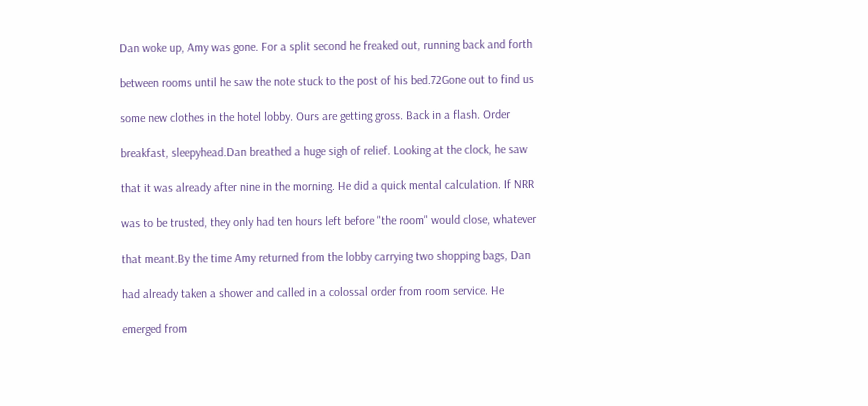Dan woke up, Amy was gone. For a split second he freaked out, running back and forth

between rooms until he saw the note stuck to the post of his bed.72Gone out to find us

some new clothes in the hotel lobby. Ours are getting gross. Back in a flash. Order

breakfast, sleepyhead.Dan breathed a huge sigh of relief. Looking at the clock, he saw

that it was already after nine in the morning. He did a quick mental calculation. If NRR

was to be trusted, they only had ten hours left before "the room" would close, whatever

that meant.By the time Amy returned from the lobby carrying two shopping bags, Dan

had already taken a shower and called in a colossal order from room service. He

emerged from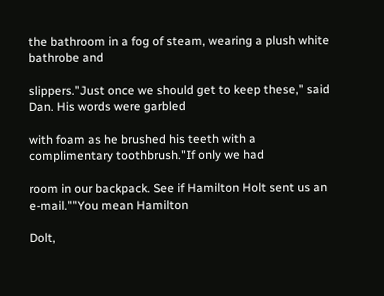the bathroom in a fog of steam, wearing a plush white bathrobe and

slippers."Just once we should get to keep these," said Dan. His words were garbled

with foam as he brushed his teeth with a complimentary toothbrush."If only we had

room in our backpack. See if Hamilton Holt sent us an e-mail.""You mean Hamilton

Dolt,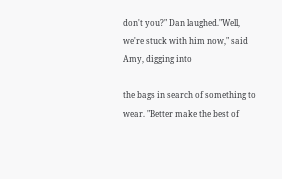don't you?" Dan laughed."Well, we're stuck with him now," said Amy, digging into

the bags in search of something to wear. "Better make the best of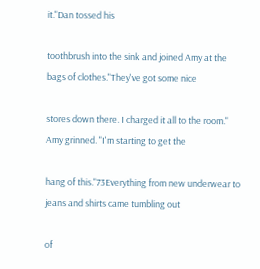it."Dan tossed his

toothbrush into the sink and joined Amy at the bags of clothes."They've got some nice

stores down there. I charged it all to the room." Amy grinned. "I'm starting to get the

hang of this."73Everything from new underwear to jeans and shirts came tumbling out

of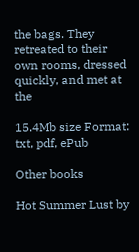the bags. They retreated to their own rooms, dressed quickly, and met at the

15.4Mb size Format: txt, pdf, ePub

Other books

Hot Summer Lust by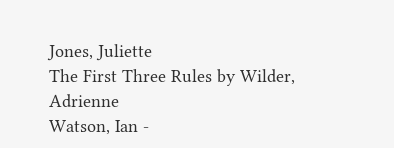Jones, Juliette
The First Three Rules by Wilder, Adrienne
Watson, Ian -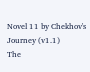Novel 11 by Chekhov's Journey (v1.1)
The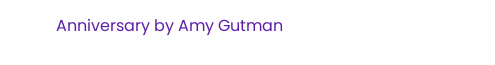Anniversary by Amy Gutman